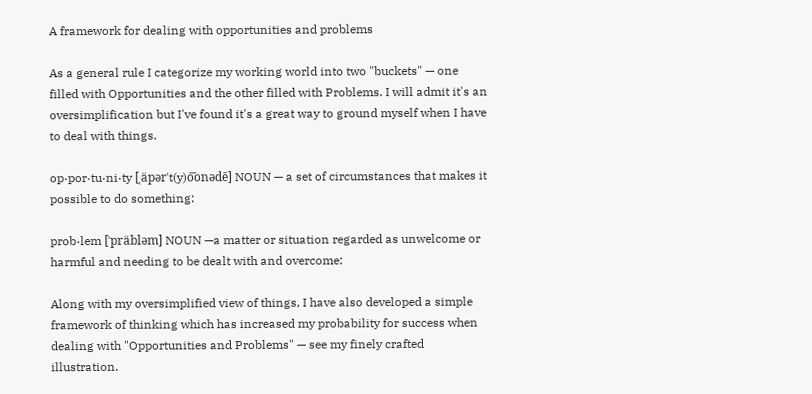A framework for dealing with opportunities and problems

As a general rule I categorize my working world into two "buckets" — one filled with Opportunities and the other filled with Problems. I will admit it's an oversimplification but I've found it's a great way to ground myself when I have to deal with things.

op·por·tu·ni·ty [ˌäpərˈt(y)o͞onədē] NOUN — a set of circumstances that makes it possible to do something:

prob·lem [ˈpräbləm] NOUN —a matter or situation regarded as unwelcome or harmful and needing to be dealt with and overcome:

Along with my oversimplified view of things, I have also developed a simple framework of thinking which has increased my probability for success when dealing with "Opportunities and Problems" — see my finely crafted illustration.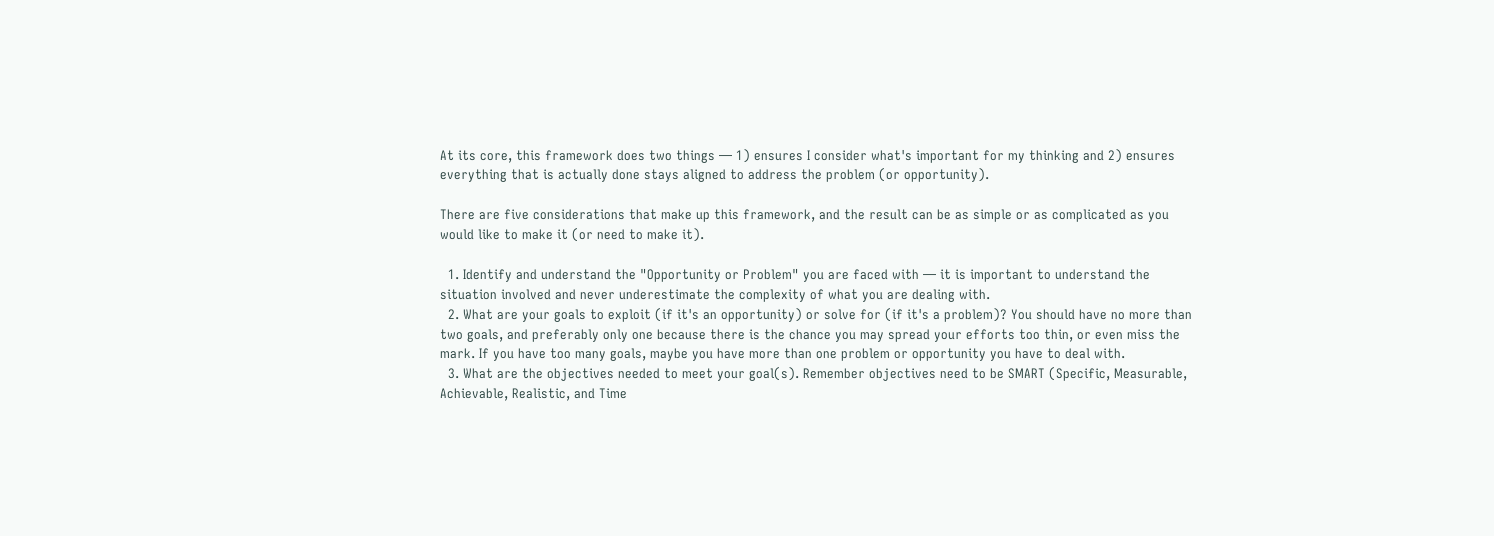At its core, this framework does two things — 1) ensures I consider what's important for my thinking and 2) ensures everything that is actually done stays aligned to address the problem (or opportunity).

There are five considerations that make up this framework, and the result can be as simple or as complicated as you would like to make it (or need to make it).

  1. Identify and understand the "Opportunity or Problem" you are faced with — it is important to understand the situation involved and never underestimate the complexity of what you are dealing with.
  2. What are your goals to exploit (if it's an opportunity) or solve for (if it's a problem)? You should have no more than two goals, and preferably only one because there is the chance you may spread your efforts too thin, or even miss the mark. If you have too many goals, maybe you have more than one problem or opportunity you have to deal with.
  3. What are the objectives needed to meet your goal(s). Remember objectives need to be SMART (Specific, Measurable, Achievable, Realistic, and Time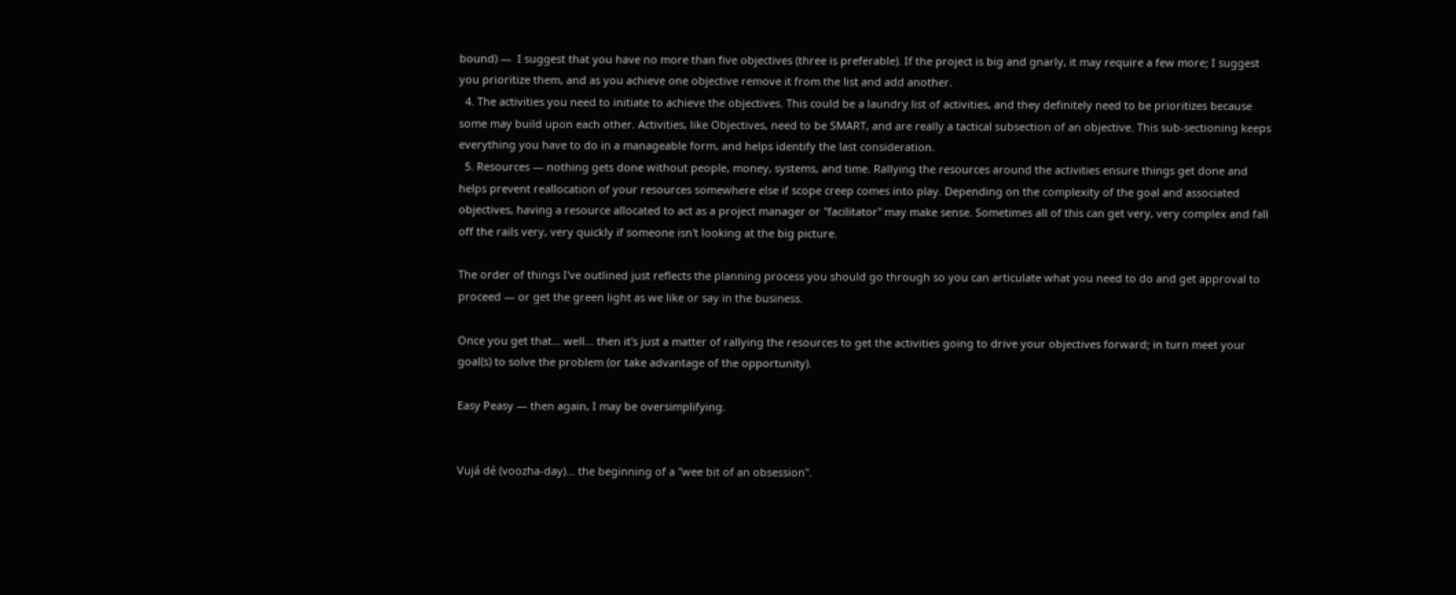bound) —  I suggest that you have no more than five objectives (three is preferable). If the project is big and gnarly, it may require a few more; I suggest you prioritize them, and as you achieve one objective remove it from the list and add another.
  4. The activities you need to initiate to achieve the objectives. This could be a laundry list of activities, and they definitely need to be prioritizes because some may build upon each other. Activities, like Objectives, need to be SMART, and are really a tactical subsection of an objective. This sub-sectioning keeps everything you have to do in a manageable form, and helps identify the last consideration.
  5. Resources — nothing gets done without people, money, systems, and time. Rallying the resources around the activities ensure things get done and helps prevent reallocation of your resources somewhere else if scope creep comes into play. Depending on the complexity of the goal and associated objectives, having a resource allocated to act as a project manager or "facilitator" may make sense. Sometimes all of this can get very, very complex and fall off the rails very, very quickly if someone isn't looking at the big picture.

The order of things I've outlined just reflects the planning process you should go through so you can articulate what you need to do and get approval to proceed — or get the green light as we like or say in the business.

Once you get that... well... then it's just a matter of rallying the resources to get the activities going to drive your objectives forward; in turn meet your goal(s) to solve the problem (or take advantage of the opportunity).

Easy Peasy — then again, I may be oversimplifying.


Vujá dé (voozha-day)... the beginning of a "wee bit of an obsession".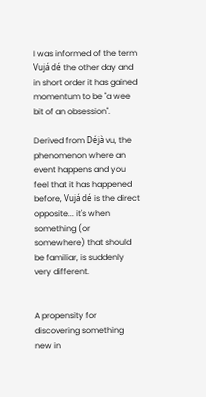I was informed of the term Vujá dé the other day and in short order it has gained momentum to be "a wee bit of an obsession".

Derived from Déjà vu, the phenomenon where an event happens and you feel that it has happened before, Vujá dé is the direct opposite... it's when something (or somewhere) that should be familiar, is suddenly very different.


A propensity for discovering something new in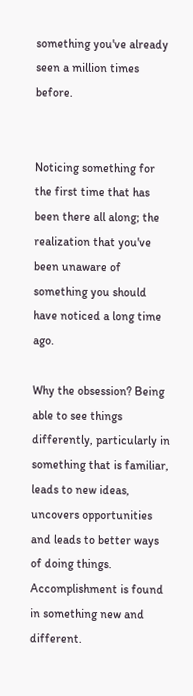something you've already seen a million times before.


Noticing something for the first time that has been there all along; the realization that you've been unaware of something you should have noticed a long time ago.

Why the obsession? Being able to see things differently, particularly in something that is familiar, leads to new ideas, uncovers opportunities and leads to better ways of doing things. Accomplishment is found in something new and different.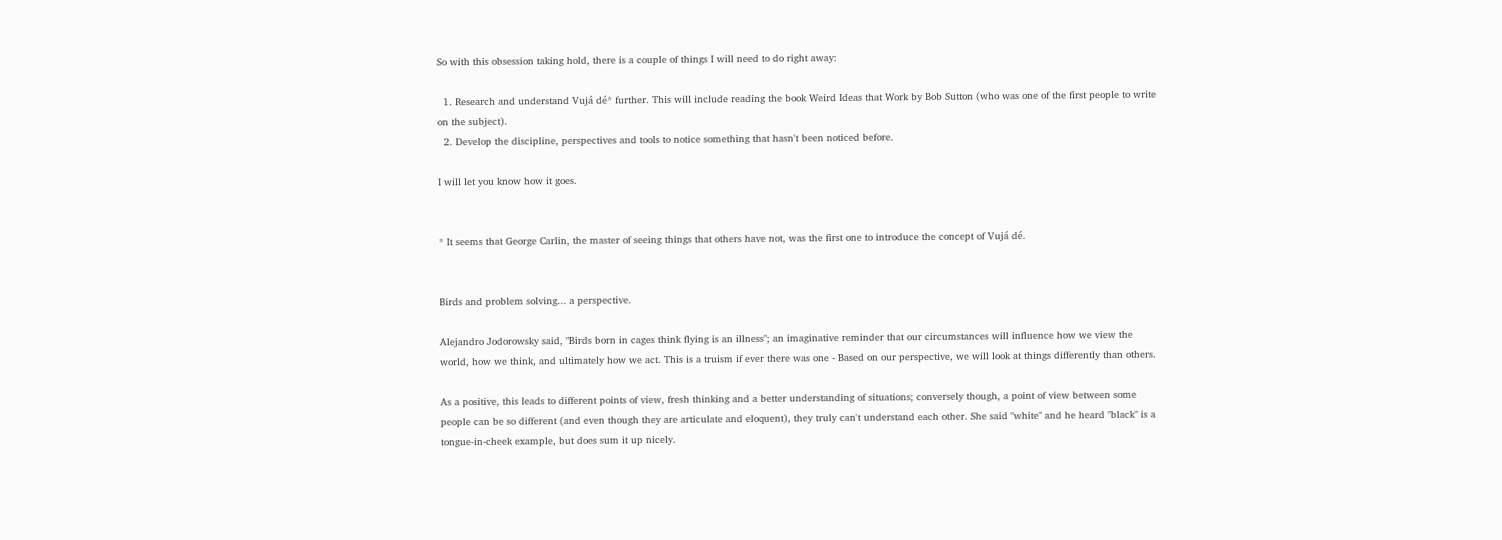So with this obsession taking hold, there is a couple of things I will need to do right away:

  1. Research and understand Vujá dé* further. This will include reading the book Weird Ideas that Work by Bob Sutton (who was one of the first people to write on the subject).
  2. Develop the discipline, perspectives and tools to notice something that hasn't been noticed before.

I will let you know how it goes.


* It seems that George Carlin, the master of seeing things that others have not, was the first one to introduce the concept of Vujá dé.


Birds and problem solving... a perspective.

Alejandro Jodorowsky said, "Birds born in cages think flying is an illness"; an imaginative reminder that our circumstances will influence how we view the world, how we think, and ultimately how we act. This is a truism if ever there was one - Based on our perspective, we will look at things differently than others.

As a positive, this leads to different points of view, fresh thinking and a better understanding of situations; conversely though, a point of view between some people can be so different (and even though they are articulate and eloquent), they truly can't understand each other. She said "white" and he heard "black" is a tongue-in-cheek example, but does sum it up nicely.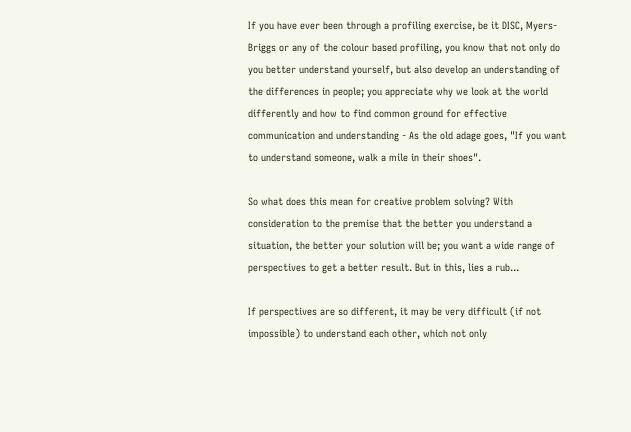If you have ever been through a profiling exercise, be it DISC, Myers-Briggs or any of the colour based profiling, you know that not only do you better understand yourself, but also develop an understanding of the differences in people; you appreciate why we look at the world differently and how to find common ground for effective communication and understanding - As the old adage goes, "If you want to understand someone, walk a mile in their shoes".

So what does this mean for creative problem solving? With consideration to the premise that the better you understand a situation, the better your solution will be; you want a wide range of perspectives to get a better result. But in this, lies a rub...

If perspectives are so different, it may be very difficult (if not impossible) to understand each other, which not only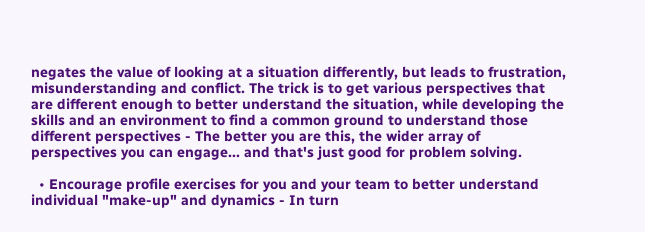negates the value of looking at a situation differently, but leads to frustration, misunderstanding and conflict. The trick is to get various perspectives that are different enough to better understand the situation, while developing the skills and an environment to find a common ground to understand those different perspectives - The better you are this, the wider array of perspectives you can engage... and that's just good for problem solving.

  • Encourage profile exercises for you and your team to better understand individual "make-up" and dynamics - In turn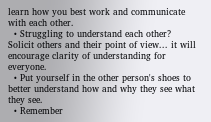learn how you best work and communicate with each other.
  • Struggling to understand each other? Solicit others and their point of view... it will encourage clarity of understanding for everyone.
  • Put yourself in the other person's shoes to better understand how and why they see what they see.
  • Remember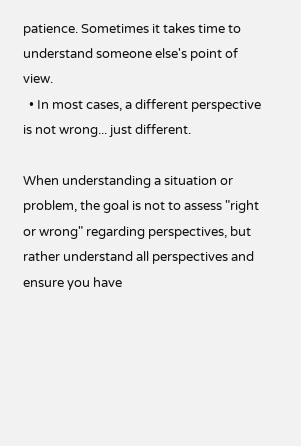patience. Sometimes it takes time to understand someone else's point of view.
  • In most cases, a different perspective is not wrong... just different.

When understanding a situation or problem, the goal is not to assess "right or wrong" regarding perspectives, but rather understand all perspectives and ensure you have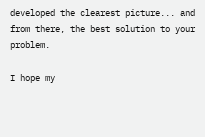developed the clearest picture... and from there, the best solution to your problem.

I hope my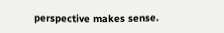perspective makes sense.